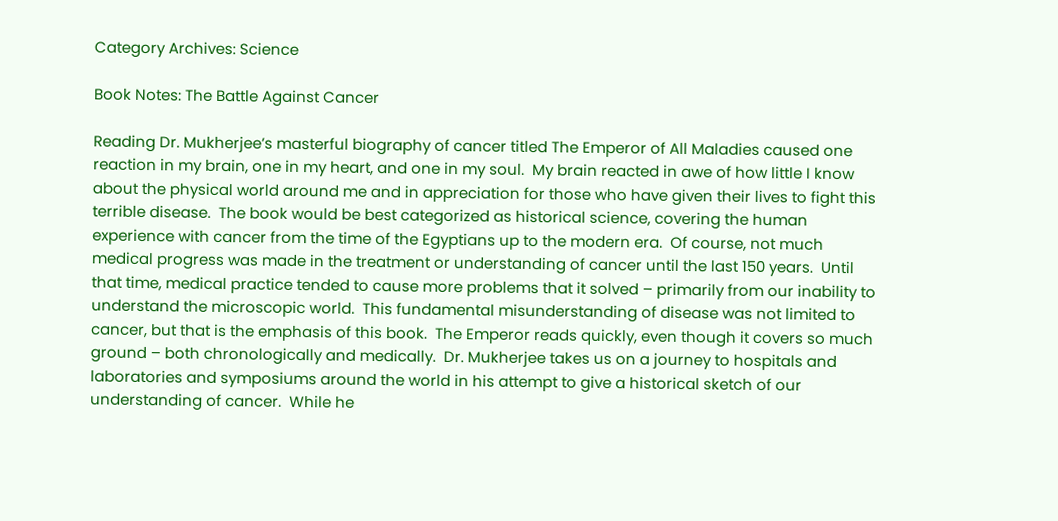Category Archives: Science

Book Notes: The Battle Against Cancer

Reading Dr. Mukherjee’s masterful biography of cancer titled The Emperor of All Maladies caused one reaction in my brain, one in my heart, and one in my soul.  My brain reacted in awe of how little I know about the physical world around me and in appreciation for those who have given their lives to fight this terrible disease.  The book would be best categorized as historical science, covering the human experience with cancer from the time of the Egyptians up to the modern era.  Of course, not much medical progress was made in the treatment or understanding of cancer until the last 150 years.  Until that time, medical practice tended to cause more problems that it solved – primarily from our inability to understand the microscopic world.  This fundamental misunderstanding of disease was not limited to cancer, but that is the emphasis of this book.  The Emperor reads quickly, even though it covers so much ground – both chronologically and medically.  Dr. Mukherjee takes us on a journey to hospitals and laboratories and symposiums around the world in his attempt to give a historical sketch of our understanding of cancer.  While he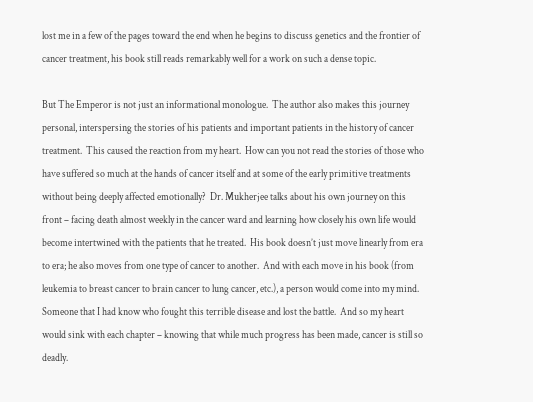lost me in a few of the pages toward the end when he begins to discuss genetics and the frontier of cancer treatment, his book still reads remarkably well for a work on such a dense topic.

But The Emperor is not just an informational monologue.  The author also makes this journey personal, interspersing the stories of his patients and important patients in the history of cancer treatment.  This caused the reaction from my heart.  How can you not read the stories of those who have suffered so much at the hands of cancer itself and at some of the early primitive treatments without being deeply affected emotionally?  Dr. Mukherjee talks about his own journey on this front – facing death almost weekly in the cancer ward and learning how closely his own life would become intertwined with the patients that he treated.  His book doesn’t just move linearly from era to era; he also moves from one type of cancer to another.  And with each move in his book (from leukemia to breast cancer to brain cancer to lung cancer, etc.), a person would come into my mind.  Someone that I had know who fought this terrible disease and lost the battle.  And so my heart would sink with each chapter – knowing that while much progress has been made, cancer is still so deadly.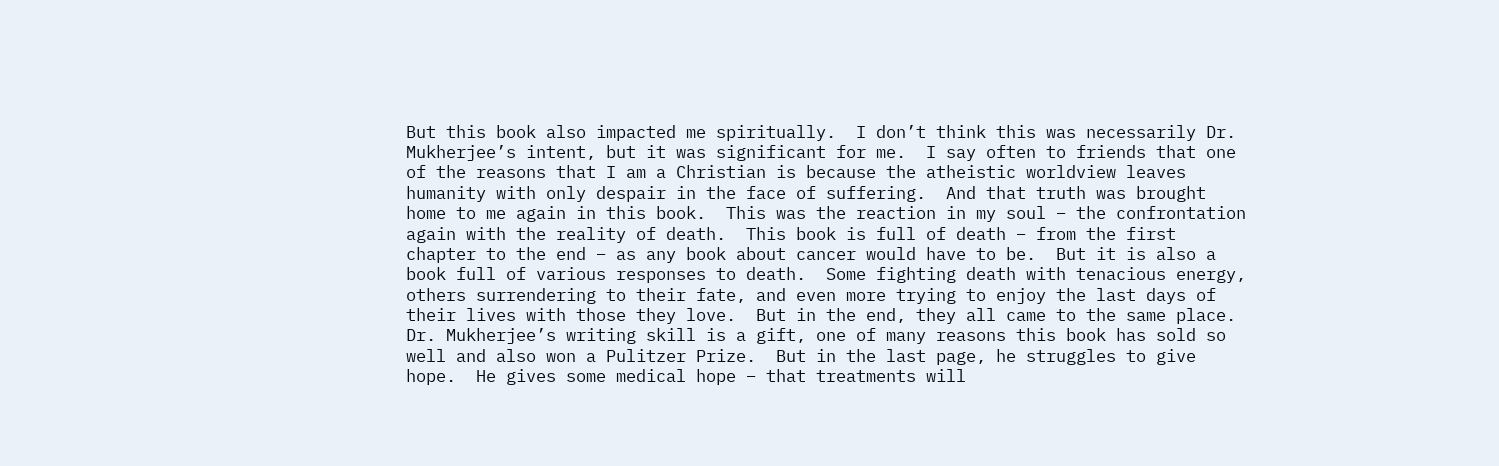But this book also impacted me spiritually.  I don’t think this was necessarily Dr. Mukherjee’s intent, but it was significant for me.  I say often to friends that one of the reasons that I am a Christian is because the atheistic worldview leaves humanity with only despair in the face of suffering.  And that truth was brought home to me again in this book.  This was the reaction in my soul – the confrontation again with the reality of death.  This book is full of death – from the first chapter to the end – as any book about cancer would have to be.  But it is also a book full of various responses to death.  Some fighting death with tenacious energy, others surrendering to their fate, and even more trying to enjoy the last days of their lives with those they love.  But in the end, they all came to the same place.  Dr. Mukherjee’s writing skill is a gift, one of many reasons this book has sold so well and also won a Pulitzer Prize.  But in the last page, he struggles to give hope.  He gives some medical hope – that treatments will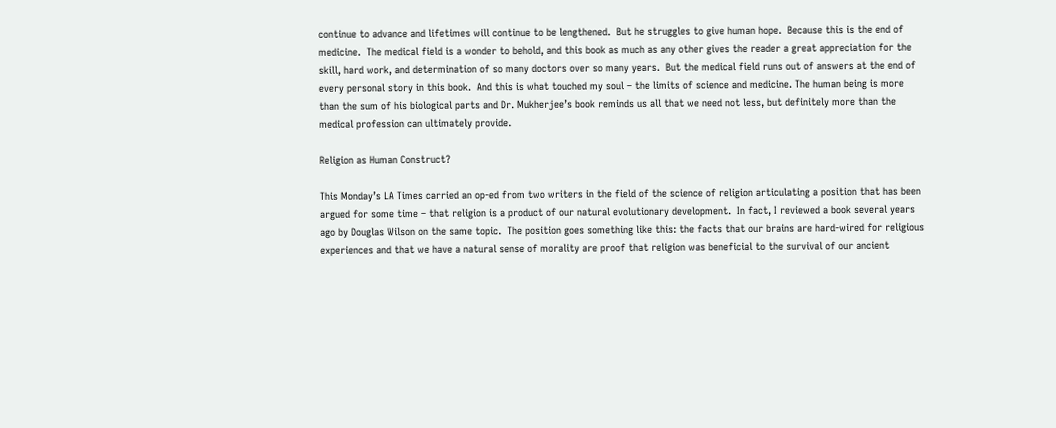continue to advance and lifetimes will continue to be lengthened.  But he struggles to give human hope.  Because this is the end of medicine.  The medical field is a wonder to behold, and this book as much as any other gives the reader a great appreciation for the skill, hard work, and determination of so many doctors over so many years.  But the medical field runs out of answers at the end of every personal story in this book.  And this is what touched my soul – the limits of science and medicine. The human being is more than the sum of his biological parts and Dr. Mukherjee’s book reminds us all that we need not less, but definitely more than the medical profession can ultimately provide.

Religion as Human Construct?

This Monday’s LA Times carried an op-ed from two writers in the field of the science of religion articulating a position that has been argued for some time – that religion is a product of our natural evolutionary development.  In fact, I reviewed a book several years ago by Douglas Wilson on the same topic.  The position goes something like this: the facts that our brains are hard-wired for religious experiences and that we have a natural sense of morality are proof that religion was beneficial to the survival of our ancient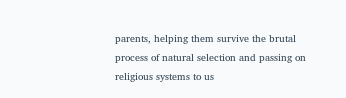parents, helping them survive the brutal process of natural selection and passing on religious systems to us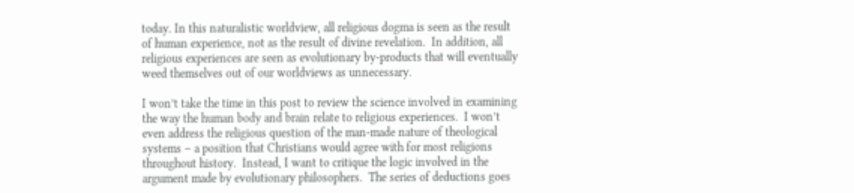today. In this naturalistic worldview, all religious dogma is seen as the result of human experience, not as the result of divine revelation.  In addition, all religious experiences are seen as evolutionary by-products that will eventually weed themselves out of our worldviews as unnecessary.

I won’t take the time in this post to review the science involved in examining the way the human body and brain relate to religious experiences.  I won’t even address the religious question of the man-made nature of theological systems – a position that Christians would agree with for most religions throughout history.  Instead, I want to critique the logic involved in the argument made by evolutionary philosophers.  The series of deductions goes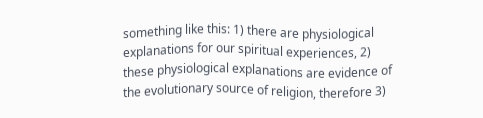something like this: 1) there are physiological explanations for our spiritual experiences, 2) these physiological explanations are evidence of the evolutionary source of religion, therefore 3)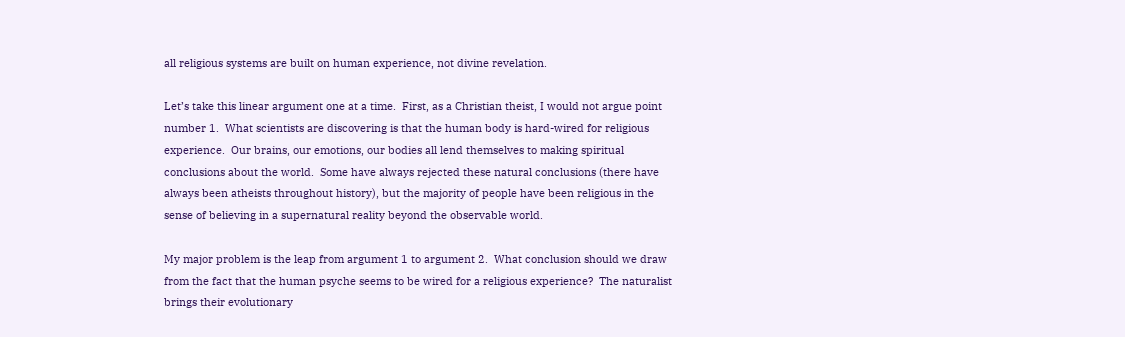all religious systems are built on human experience, not divine revelation.

Let’s take this linear argument one at a time.  First, as a Christian theist, I would not argue point number 1.  What scientists are discovering is that the human body is hard-wired for religious experience.  Our brains, our emotions, our bodies all lend themselves to making spiritual conclusions about the world.  Some have always rejected these natural conclusions (there have always been atheists throughout history), but the majority of people have been religious in the sense of believing in a supernatural reality beyond the observable world.

My major problem is the leap from argument 1 to argument 2.  What conclusion should we draw from the fact that the human psyche seems to be wired for a religious experience?  The naturalist brings their evolutionary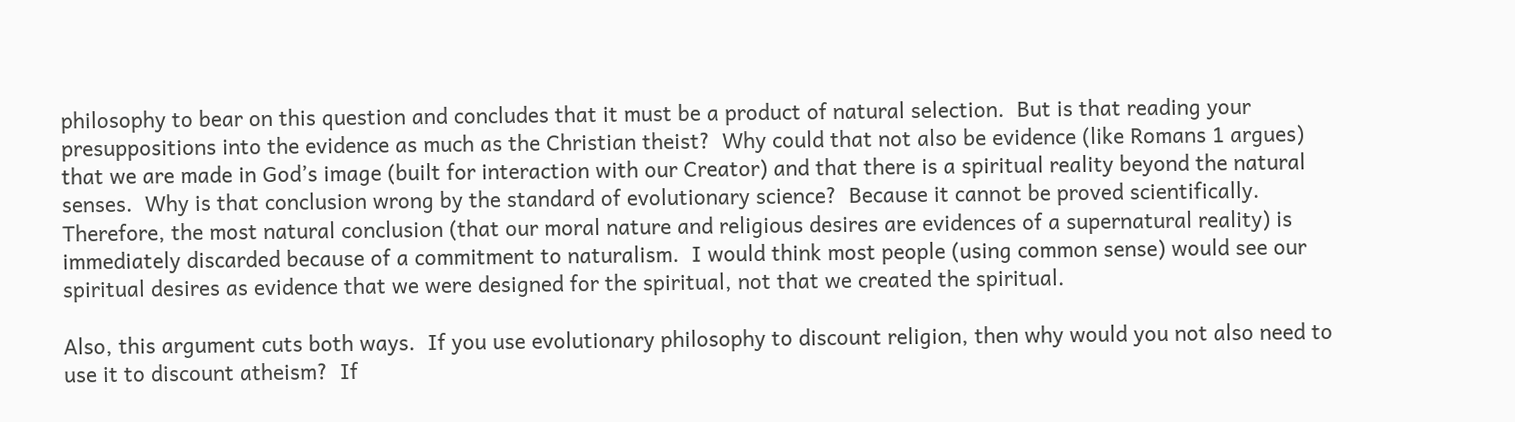philosophy to bear on this question and concludes that it must be a product of natural selection.  But is that reading your presuppositions into the evidence as much as the Christian theist?  Why could that not also be evidence (like Romans 1 argues) that we are made in God’s image (built for interaction with our Creator) and that there is a spiritual reality beyond the natural senses.  Why is that conclusion wrong by the standard of evolutionary science?  Because it cannot be proved scientifically.  Therefore, the most natural conclusion (that our moral nature and religious desires are evidences of a supernatural reality) is immediately discarded because of a commitment to naturalism.  I would think most people (using common sense) would see our spiritual desires as evidence that we were designed for the spiritual, not that we created the spiritual.

Also, this argument cuts both ways.  If you use evolutionary philosophy to discount religion, then why would you not also need to use it to discount atheism?  If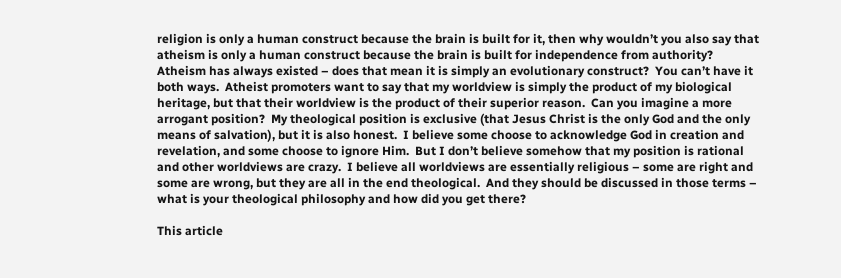religion is only a human construct because the brain is built for it, then why wouldn’t you also say that atheism is only a human construct because the brain is built for independence from authority?  Atheism has always existed – does that mean it is simply an evolutionary construct?  You can’t have it both ways.  Atheist promoters want to say that my worldview is simply the product of my biological heritage, but that their worldview is the product of their superior reason.  Can you imagine a more arrogant position?  My theological position is exclusive (that Jesus Christ is the only God and the only means of salvation), but it is also honest.  I believe some choose to acknowledge God in creation and revelation, and some choose to ignore Him.  But I don’t believe somehow that my position is rational and other worldviews are crazy.  I believe all worldviews are essentially religious – some are right and some are wrong, but they are all in the end theological.  And they should be discussed in those terms – what is your theological philosophy and how did you get there?

This article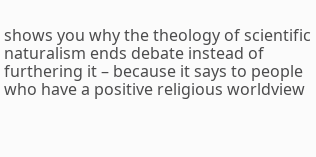shows you why the theology of scientific naturalism ends debate instead of furthering it – because it says to people who have a positive religious worldview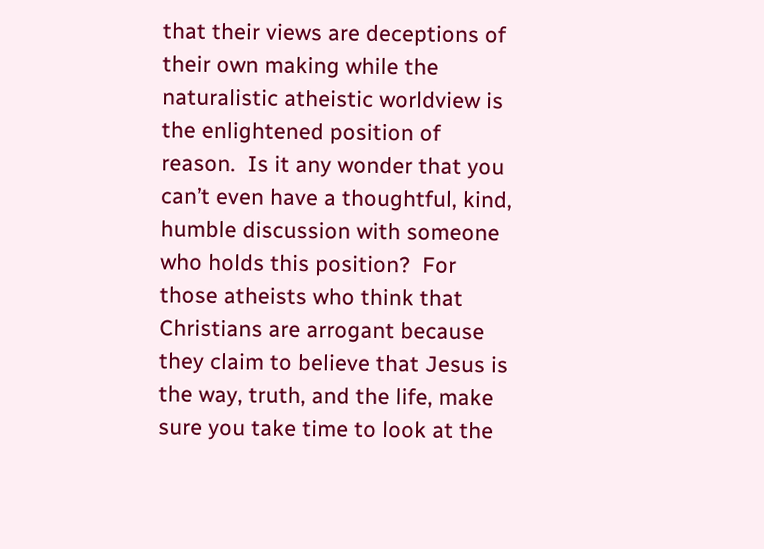that their views are deceptions of their own making while the naturalistic atheistic worldview is the enlightened position of reason.  Is it any wonder that you can’t even have a thoughtful, kind, humble discussion with someone who holds this position?  For those atheists who think that Christians are arrogant because they claim to believe that Jesus is the way, truth, and the life, make sure you take time to look at the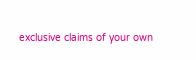exclusive claims of your own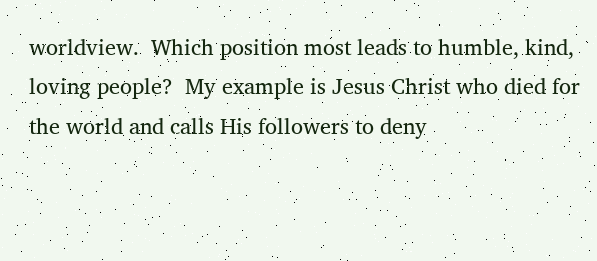worldview.  Which position most leads to humble, kind, loving people?  My example is Jesus Christ who died for the world and calls His followers to deny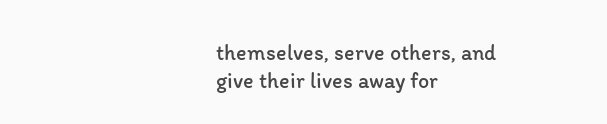themselves, serve others, and give their lives away for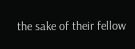the sake of their fellow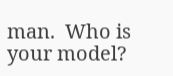man.  Who is your model?